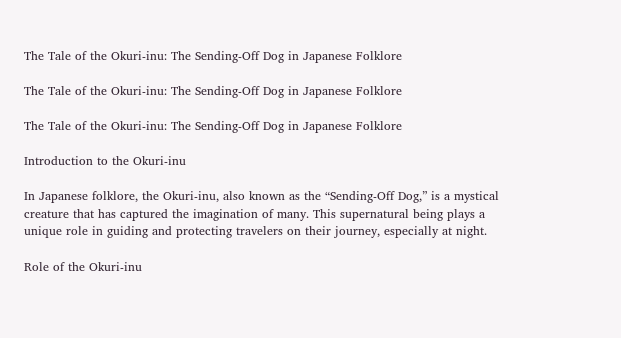The Tale of the Okuri-inu: The Sending-Off Dog in Japanese Folklore

The Tale of the Okuri-inu: The Sending-Off Dog in Japanese Folklore

The Tale of the Okuri-inu: The Sending-Off Dog in Japanese Folklore

Introduction to the Okuri-inu

In Japanese folklore, the Okuri-inu, also known as the “Sending-Off Dog,” is a mystical creature that has captured the imagination of many. This supernatural being plays a unique role in guiding and protecting travelers on their journey, especially at night.

Role of the Okuri-inu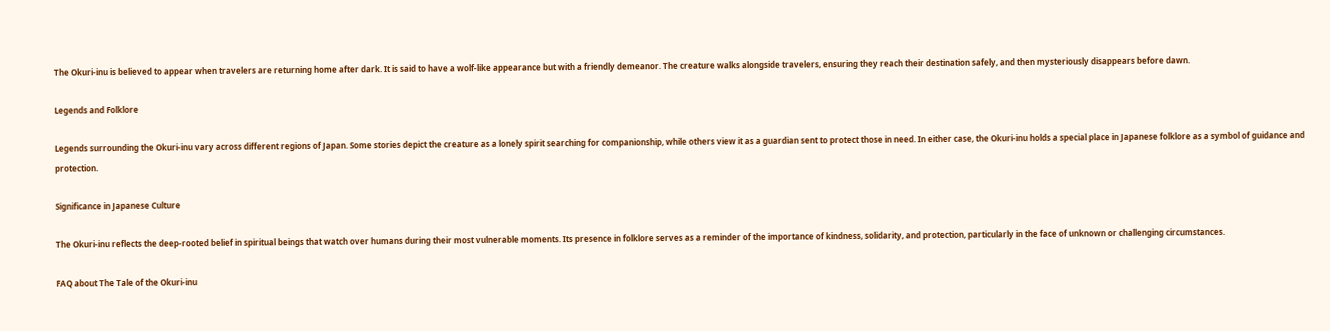The Okuri-inu is believed to appear when travelers are returning home after dark. It is said to have a wolf-like appearance but with a friendly demeanor. The creature walks alongside travelers, ensuring they reach their destination safely, and then mysteriously disappears before dawn.

Legends and Folklore

Legends surrounding the Okuri-inu vary across different regions of Japan. Some stories depict the creature as a lonely spirit searching for companionship, while others view it as a guardian sent to protect those in need. In either case, the Okuri-inu holds a special place in Japanese folklore as a symbol of guidance and protection.

Significance in Japanese Culture

The Okuri-inu reflects the deep-rooted belief in spiritual beings that watch over humans during their most vulnerable moments. Its presence in folklore serves as a reminder of the importance of kindness, solidarity, and protection, particularly in the face of unknown or challenging circumstances.

FAQ about The Tale of the Okuri-inu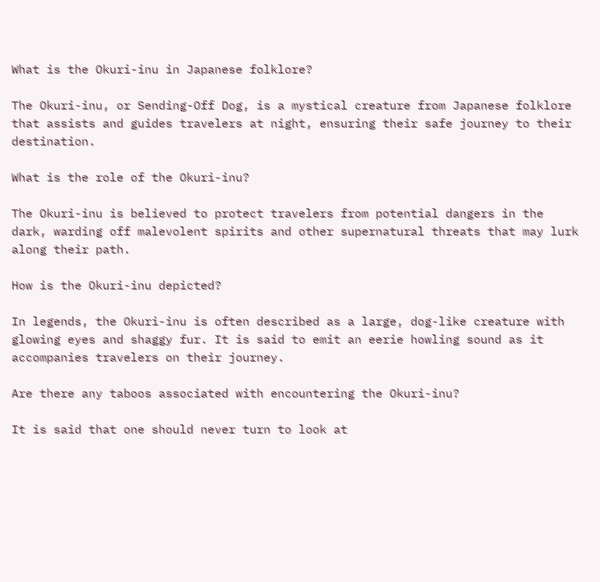What is the Okuri-inu in Japanese folklore?

The Okuri-inu, or Sending-Off Dog, is a mystical creature from Japanese folklore that assists and guides travelers at night, ensuring their safe journey to their destination.

What is the role of the Okuri-inu?

The Okuri-inu is believed to protect travelers from potential dangers in the dark, warding off malevolent spirits and other supernatural threats that may lurk along their path.

How is the Okuri-inu depicted?

In legends, the Okuri-inu is often described as a large, dog-like creature with glowing eyes and shaggy fur. It is said to emit an eerie howling sound as it accompanies travelers on their journey.

Are there any taboos associated with encountering the Okuri-inu?

It is said that one should never turn to look at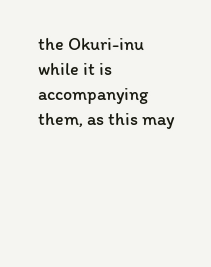the Okuri-inu while it is accompanying them, as this may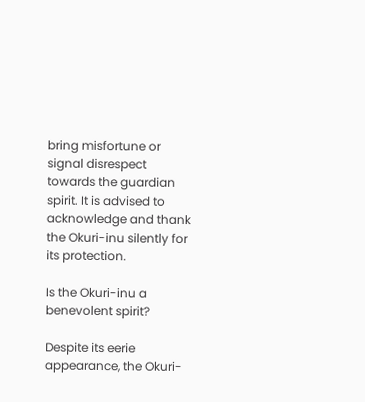bring misfortune or signal disrespect towards the guardian spirit. It is advised to acknowledge and thank the Okuri-inu silently for its protection.

Is the Okuri-inu a benevolent spirit?

Despite its eerie appearance, the Okuri-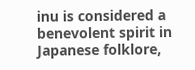inu is considered a benevolent spirit in Japanese folklore,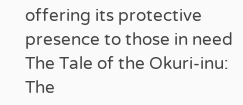offering its protective presence to those in need
The Tale of the Okuri-inu: The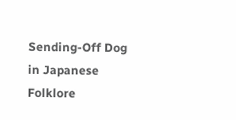Sending-Off Dog in Japanese Folklore